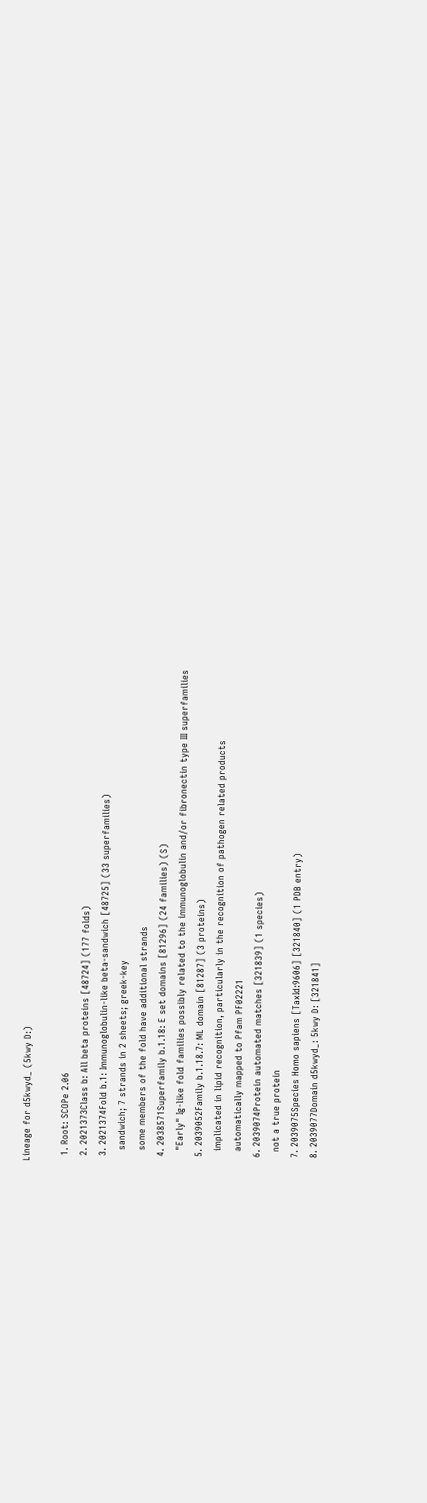Lineage for d5kwyd_ (5kwy D:)

  1. Root: SCOPe 2.06
  2. 2021373Class b: All beta proteins [48724] (177 folds)
  3. 2021374Fold b.1: Immunoglobulin-like beta-sandwich [48725] (33 superfamilies)
    sandwich; 7 strands in 2 sheets; greek-key
    some members of the fold have additional strands
  4. 2038571Superfamily b.1.18: E set domains [81296] (24 families) (S)
    "Early" Ig-like fold families possibly related to the immunoglobulin and/or fibronectin type III superfamilies
  5. 2039052Family b.1.18.7: ML domain [81287] (3 proteins)
    implicated in lipid recognition, particularly in the recognition of pathogen related products
    automatically mapped to Pfam PF02221
  6. 2039074Protein automated matches [321839] (1 species)
    not a true protein
  7. 2039075Species Homo sapiens [TaxId:9606] [321840] (1 PDB entry)
  8. 2039077Domain d5kwyd_: 5kwy D: [321841]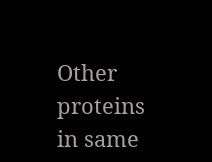Other proteins in same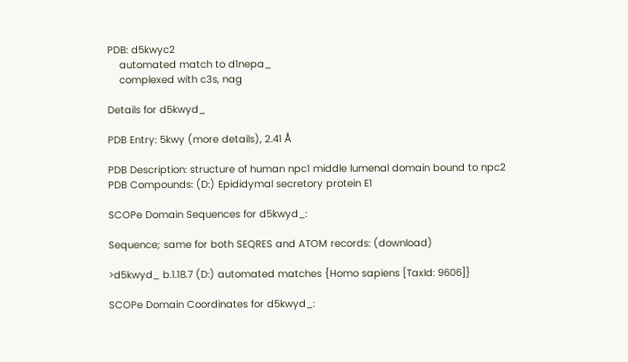PDB: d5kwyc2
    automated match to d1nepa_
    complexed with c3s, nag

Details for d5kwyd_

PDB Entry: 5kwy (more details), 2.41 Å

PDB Description: structure of human npc1 middle lumenal domain bound to npc2
PDB Compounds: (D:) Epididymal secretory protein E1

SCOPe Domain Sequences for d5kwyd_:

Sequence; same for both SEQRES and ATOM records: (download)

>d5kwyd_ b.1.18.7 (D:) automated matches {Homo sapiens [TaxId: 9606]}

SCOPe Domain Coordinates for d5kwyd_: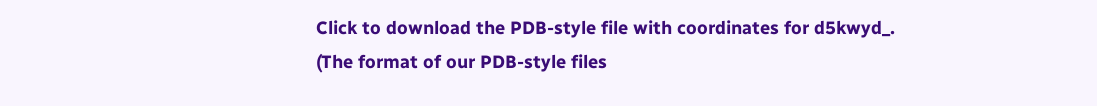Click to download the PDB-style file with coordinates for d5kwyd_.
(The format of our PDB-style files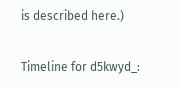is described here.)

Timeline for d5kwyd_: